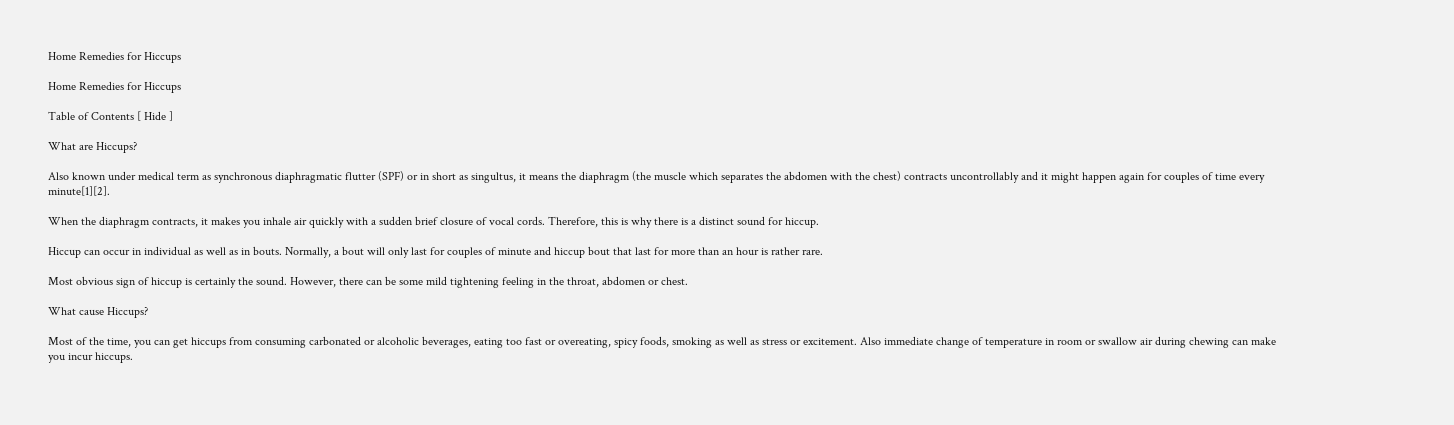Home Remedies for Hiccups

Home Remedies for Hiccups

Table of Contents [ Hide ]

What are Hiccups?

Also known under medical term as synchronous diaphragmatic flutter (SPF) or in short as singultus, it means the diaphragm (the muscle which separates the abdomen with the chest) contracts uncontrollably and it might happen again for couples of time every minute[1][2].

When the diaphragm contracts, it makes you inhale air quickly with a sudden brief closure of vocal cords. Therefore, this is why there is a distinct sound for hiccup.

Hiccup can occur in individual as well as in bouts. Normally, a bout will only last for couples of minute and hiccup bout that last for more than an hour is rather rare.

Most obvious sign of hiccup is certainly the sound. However, there can be some mild tightening feeling in the throat, abdomen or chest.

What cause Hiccups?

Most of the time, you can get hiccups from consuming carbonated or alcoholic beverages, eating too fast or overeating, spicy foods, smoking as well as stress or excitement. Also immediate change of temperature in room or swallow air during chewing can make you incur hiccups.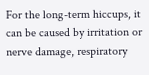For the long-term hiccups, it can be caused by irritation or nerve damage, respiratory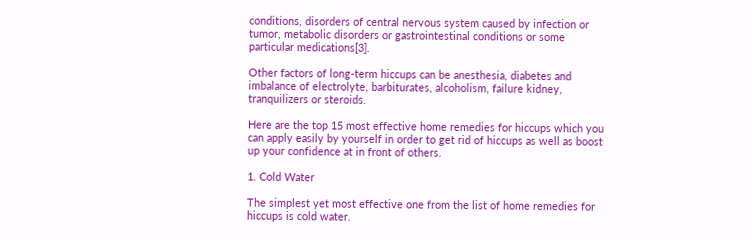conditions, disorders of central nervous system caused by infection or tumor, metabolic disorders or gastrointestinal conditions or some particular medications[3].

Other factors of long-term hiccups can be anesthesia, diabetes and imbalance of electrolyte, barbiturates, alcoholism, failure kidney, tranquilizers or steroids.

Here are the top 15 most effective home remedies for hiccups which you can apply easily by yourself in order to get rid of hiccups as well as boost up your confidence at in front of others.

1. Cold Water

The simplest yet most effective one from the list of home remedies for hiccups is cold water.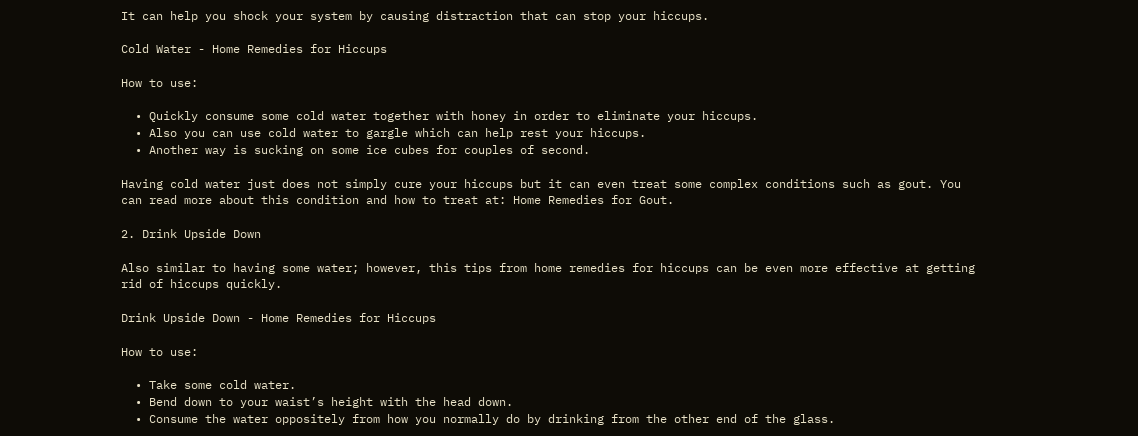It can help you shock your system by causing distraction that can stop your hiccups.

Cold Water - Home Remedies for Hiccups

How to use:

  • Quickly consume some cold water together with honey in order to eliminate your hiccups.
  • Also you can use cold water to gargle which can help rest your hiccups.
  • Another way is sucking on some ice cubes for couples of second.

Having cold water just does not simply cure your hiccups but it can even treat some complex conditions such as gout. You can read more about this condition and how to treat at: Home Remedies for Gout.

2. Drink Upside Down

Also similar to having some water; however, this tips from home remedies for hiccups can be even more effective at getting rid of hiccups quickly.

Drink Upside Down - Home Remedies for Hiccups

How to use:

  • Take some cold water.
  • Bend down to your waist’s height with the head down.
  • Consume the water oppositely from how you normally do by drinking from the other end of the glass.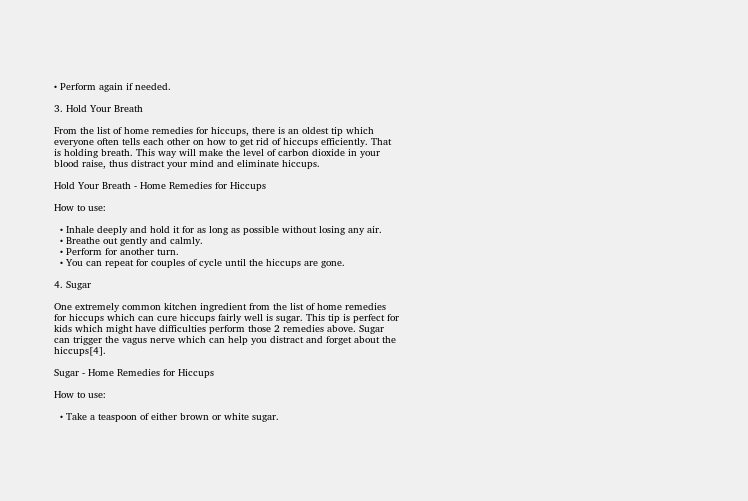• Perform again if needed.

3. Hold Your Breath

From the list of home remedies for hiccups, there is an oldest tip which everyone often tells each other on how to get rid of hiccups efficiently. That is holding breath. This way will make the level of carbon dioxide in your blood raise, thus distract your mind and eliminate hiccups.

Hold Your Breath - Home Remedies for Hiccups

How to use:

  • Inhale deeply and hold it for as long as possible without losing any air.
  • Breathe out gently and calmly.
  • Perform for another turn.
  • You can repeat for couples of cycle until the hiccups are gone.

4. Sugar

One extremely common kitchen ingredient from the list of home remedies for hiccups which can cure hiccups fairly well is sugar. This tip is perfect for kids which might have difficulties perform those 2 remedies above. Sugar can trigger the vagus nerve which can help you distract and forget about the hiccups[4].

Sugar - Home Remedies for Hiccups

How to use:

  • Take a teaspoon of either brown or white sugar.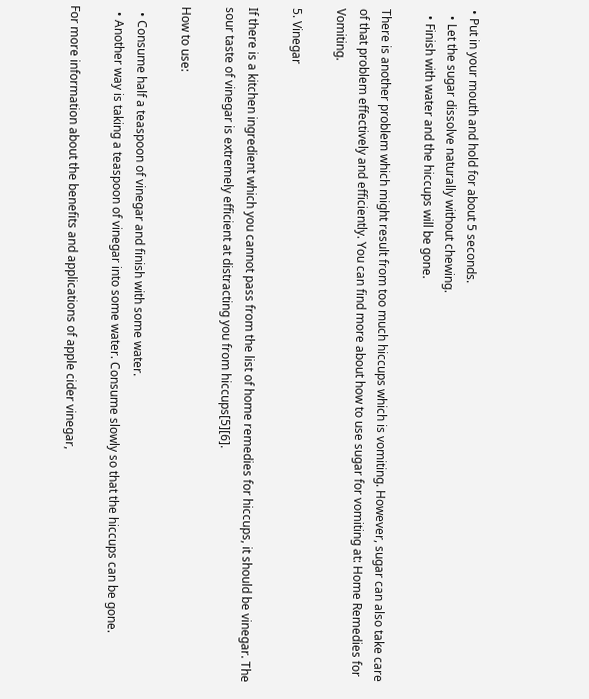• Put in your mouth and hold for about 5 seconds.
  • Let the sugar dissolve naturally without chewing.
  • Finish with water and the hiccups will be gone.

There is another problem which might result from too much hiccups which is vomiting. However, sugar can also take care of that problem effectively and efficiently. You can find more about how to use sugar for vomiting at: Home Remedies for Vomiting.

5. Vinegar

If there is a kitchen ingredient which you cannot pass from the list of home remedies for hiccups, it should be vinegar. The sour taste of vinegar is extremely efficient at distracting you from hiccups[5][6].

How to use:

  • Consume half a teaspoon of vinegar and finish with some water.
  • Another way is taking a teaspoon of vinegar into some water. Consume slowly so that the hiccups can be gone.

For more information about the benefits and applications of apple cider vinegar,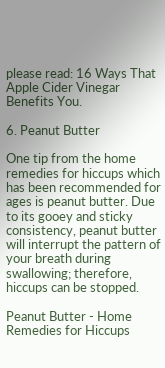please read: 16 Ways That Apple Cider Vinegar Benefits You.

6. Peanut Butter

One tip from the home remedies for hiccups which has been recommended for ages is peanut butter. Due to its gooey and sticky consistency, peanut butter will interrupt the pattern of your breath during swallowing; therefore, hiccups can be stopped.

Peanut Butter - Home Remedies for Hiccups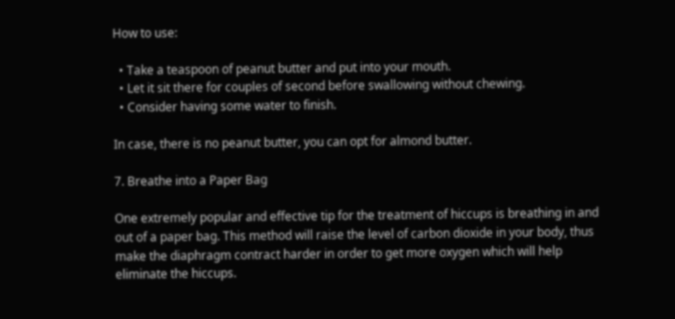How to use:

  • Take a teaspoon of peanut butter and put into your mouth.
  • Let it sit there for couples of second before swallowing without chewing.
  • Consider having some water to finish.

In case, there is no peanut butter, you can opt for almond butter.

7. Breathe into a Paper Bag

One extremely popular and effective tip for the treatment of hiccups is breathing in and out of a paper bag. This method will raise the level of carbon dioxide in your body, thus make the diaphragm contract harder in order to get more oxygen which will help eliminate the hiccups.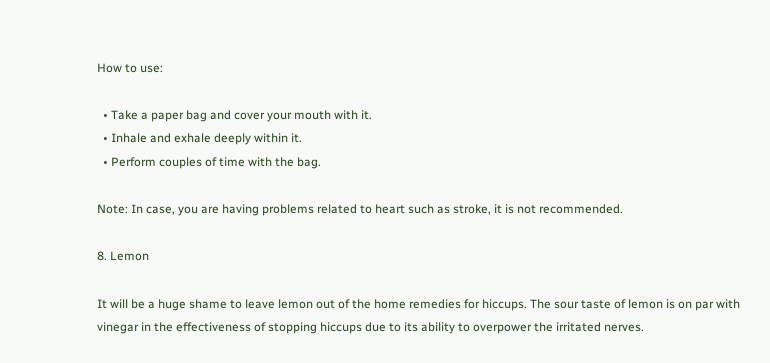How to use:

  • Take a paper bag and cover your mouth with it.
  • Inhale and exhale deeply within it.
  • Perform couples of time with the bag.

Note: In case, you are having problems related to heart such as stroke, it is not recommended.

8. Lemon

It will be a huge shame to leave lemon out of the home remedies for hiccups. The sour taste of lemon is on par with vinegar in the effectiveness of stopping hiccups due to its ability to overpower the irritated nerves.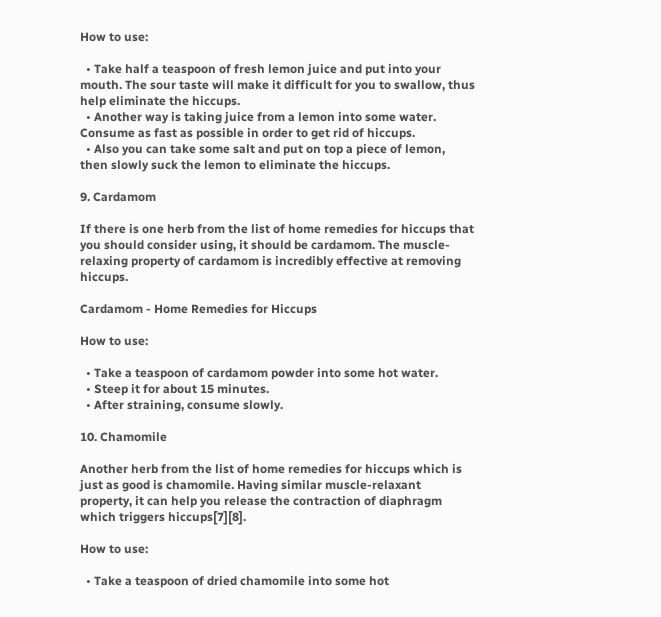How to use:

  • Take half a teaspoon of fresh lemon juice and put into your mouth. The sour taste will make it difficult for you to swallow, thus help eliminate the hiccups.
  • Another way is taking juice from a lemon into some water. Consume as fast as possible in order to get rid of hiccups.
  • Also you can take some salt and put on top a piece of lemon, then slowly suck the lemon to eliminate the hiccups.

9. Cardamom

If there is one herb from the list of home remedies for hiccups that you should consider using, it should be cardamom. The muscle-relaxing property of cardamom is incredibly effective at removing hiccups.

Cardamom - Home Remedies for Hiccups

How to use:

  • Take a teaspoon of cardamom powder into some hot water.
  • Steep it for about 15 minutes.
  • After straining, consume slowly.

10. Chamomile

Another herb from the list of home remedies for hiccups which is just as good is chamomile. Having similar muscle-relaxant property, it can help you release the contraction of diaphragm which triggers hiccups[7][8].

How to use:

  • Take a teaspoon of dried chamomile into some hot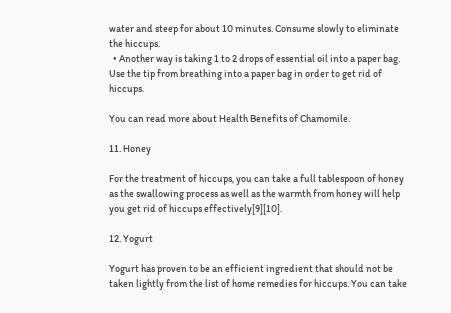water and steep for about 10 minutes. Consume slowly to eliminate the hiccups.
  • Another way is taking 1 to 2 drops of essential oil into a paper bag. Use the tip from breathing into a paper bag in order to get rid of hiccups.

You can read more about Health Benefits of Chamomile.

11. Honey

For the treatment of hiccups, you can take a full tablespoon of honey as the swallowing process as well as the warmth from honey will help you get rid of hiccups effectively[9][10].

12. Yogurt

Yogurt has proven to be an efficient ingredient that should not be taken lightly from the list of home remedies for hiccups. You can take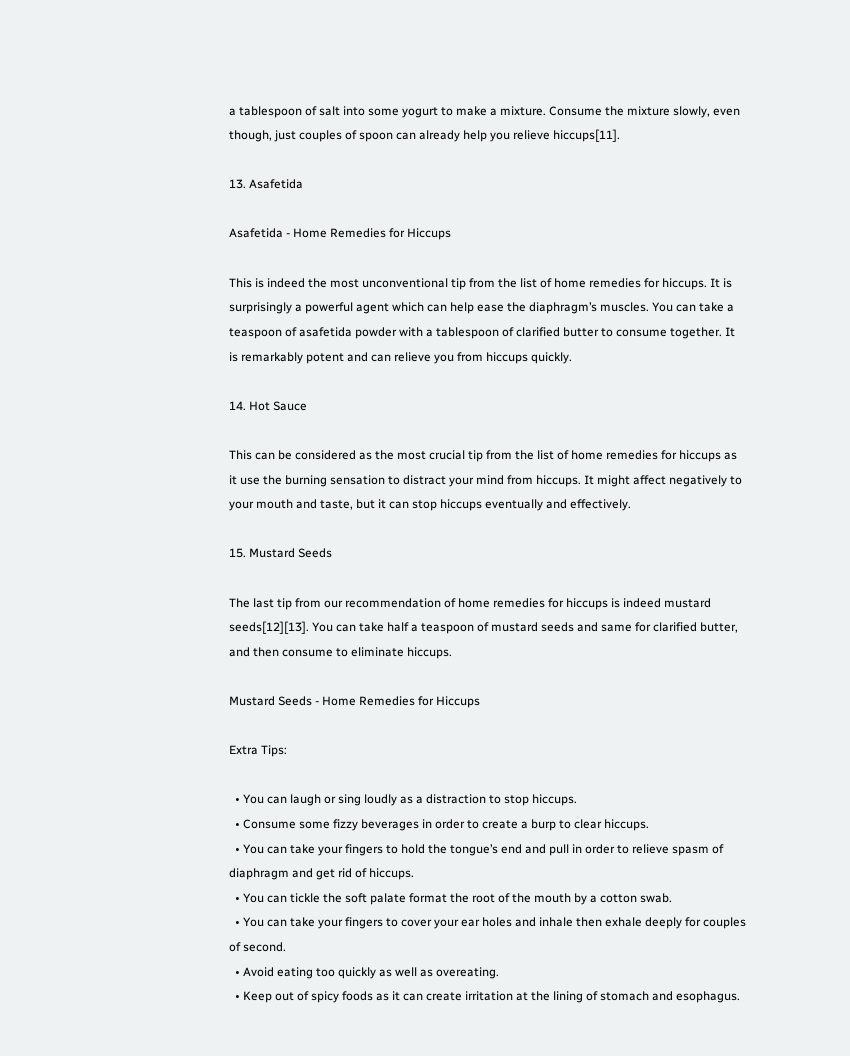a tablespoon of salt into some yogurt to make a mixture. Consume the mixture slowly, even though, just couples of spoon can already help you relieve hiccups[11].

13. Asafetida

Asafetida - Home Remedies for Hiccups

This is indeed the most unconventional tip from the list of home remedies for hiccups. It is surprisingly a powerful agent which can help ease the diaphragm’s muscles. You can take a teaspoon of asafetida powder with a tablespoon of clarified butter to consume together. It is remarkably potent and can relieve you from hiccups quickly.

14. Hot Sauce

This can be considered as the most crucial tip from the list of home remedies for hiccups as it use the burning sensation to distract your mind from hiccups. It might affect negatively to your mouth and taste, but it can stop hiccups eventually and effectively.

15. Mustard Seeds

The last tip from our recommendation of home remedies for hiccups is indeed mustard seeds[12][13]. You can take half a teaspoon of mustard seeds and same for clarified butter, and then consume to eliminate hiccups.

Mustard Seeds - Home Remedies for Hiccups

Extra Tips:

  • You can laugh or sing loudly as a distraction to stop hiccups.
  • Consume some fizzy beverages in order to create a burp to clear hiccups.
  • You can take your fingers to hold the tongue’s end and pull in order to relieve spasm of diaphragm and get rid of hiccups.
  • You can tickle the soft palate format the root of the mouth by a cotton swab.
  • You can take your fingers to cover your ear holes and inhale then exhale deeply for couples of second.
  • Avoid eating too quickly as well as overeating.
  • Keep out of spicy foods as it can create irritation at the lining of stomach and esophagus.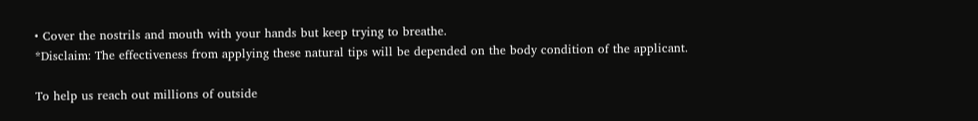• Cover the nostrils and mouth with your hands but keep trying to breathe.
*Disclaim: The effectiveness from applying these natural tips will be depended on the body condition of the applicant.

To help us reach out millions of outside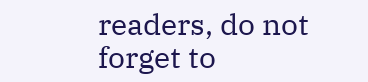readers, do not forget to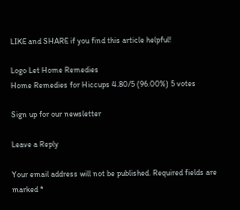LIKE and SHARE if you find this article helpful!

Logo Let Home Remedies
Home Remedies for Hiccups 4.80/5 (96.00%) 5 votes

Sign up for our newsletter

Leave a Reply

Your email address will not be published. Required fields are marked *